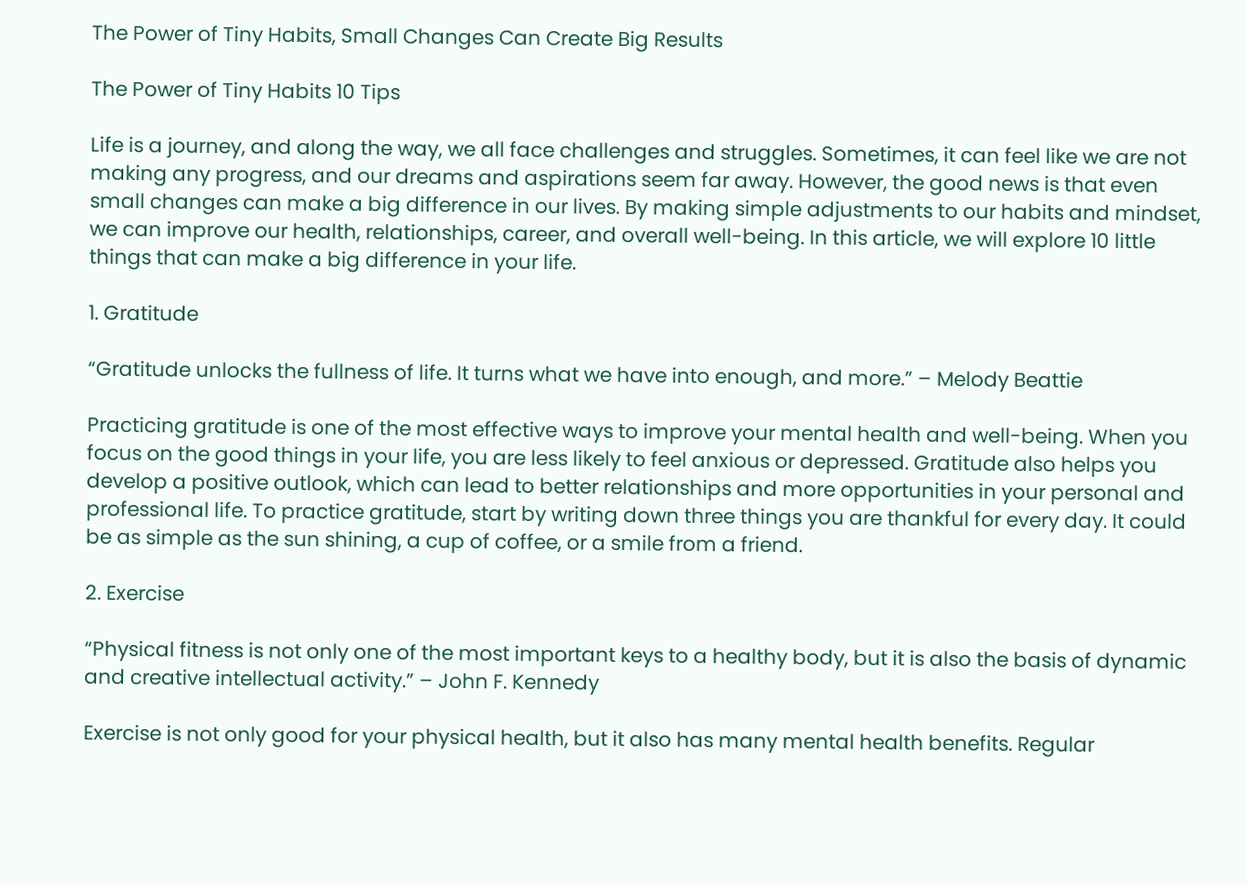The Power of Tiny Habits, Small Changes Can Create Big Results

The Power of Tiny Habits 10 Tips

Life is a journey, and along the way, we all face challenges and struggles. Sometimes, it can feel like we are not making any progress, and our dreams and aspirations seem far away. However, the good news is that even small changes can make a big difference in our lives. By making simple adjustments to our habits and mindset, we can improve our health, relationships, career, and overall well-being. In this article, we will explore 10 little things that can make a big difference in your life.

1. Gratitude

“Gratitude unlocks the fullness of life. It turns what we have into enough, and more.” – Melody Beattie

Practicing gratitude is one of the most effective ways to improve your mental health and well-being. When you focus on the good things in your life, you are less likely to feel anxious or depressed. Gratitude also helps you develop a positive outlook, which can lead to better relationships and more opportunities in your personal and professional life. To practice gratitude, start by writing down three things you are thankful for every day. It could be as simple as the sun shining, a cup of coffee, or a smile from a friend.

2. Exercise

“Physical fitness is not only one of the most important keys to a healthy body, but it is also the basis of dynamic and creative intellectual activity.” – John F. Kennedy

Exercise is not only good for your physical health, but it also has many mental health benefits. Regular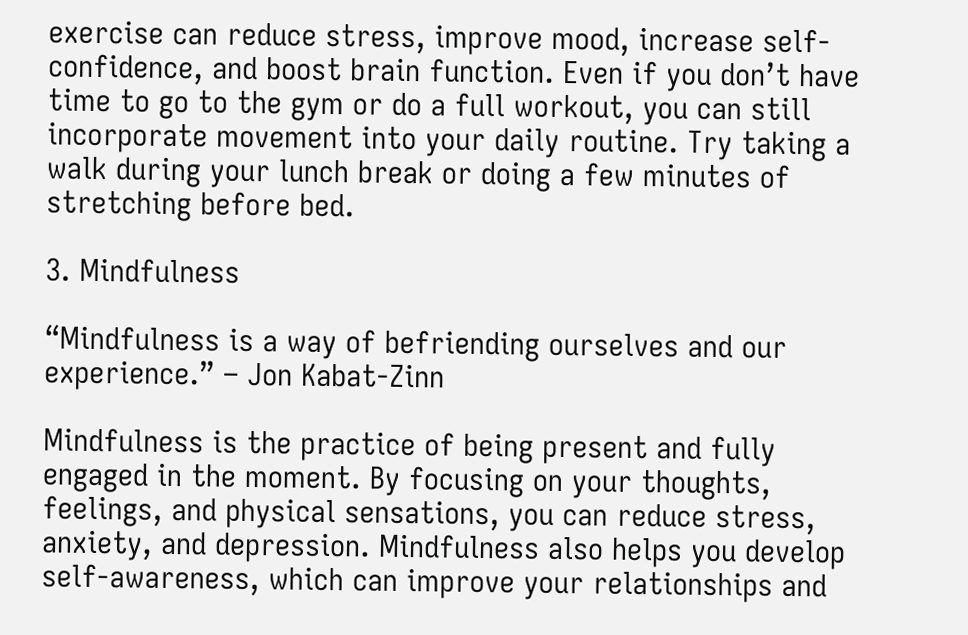exercise can reduce stress, improve mood, increase self-confidence, and boost brain function. Even if you don’t have time to go to the gym or do a full workout, you can still incorporate movement into your daily routine. Try taking a walk during your lunch break or doing a few minutes of stretching before bed.

3. Mindfulness

“Mindfulness is a way of befriending ourselves and our experience.” – Jon Kabat-Zinn

Mindfulness is the practice of being present and fully engaged in the moment. By focusing on your thoughts, feelings, and physical sensations, you can reduce stress, anxiety, and depression. Mindfulness also helps you develop self-awareness, which can improve your relationships and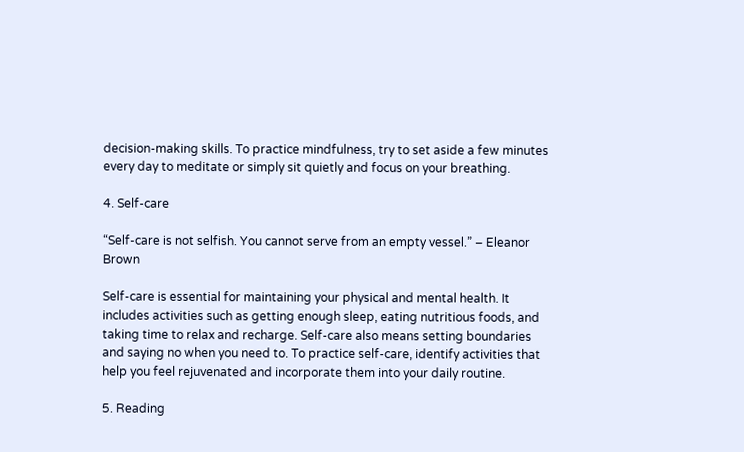decision-making skills. To practice mindfulness, try to set aside a few minutes every day to meditate or simply sit quietly and focus on your breathing.

4. Self-care

“Self-care is not selfish. You cannot serve from an empty vessel.” – Eleanor Brown

Self-care is essential for maintaining your physical and mental health. It includes activities such as getting enough sleep, eating nutritious foods, and taking time to relax and recharge. Self-care also means setting boundaries and saying no when you need to. To practice self-care, identify activities that help you feel rejuvenated and incorporate them into your daily routine.

5. Reading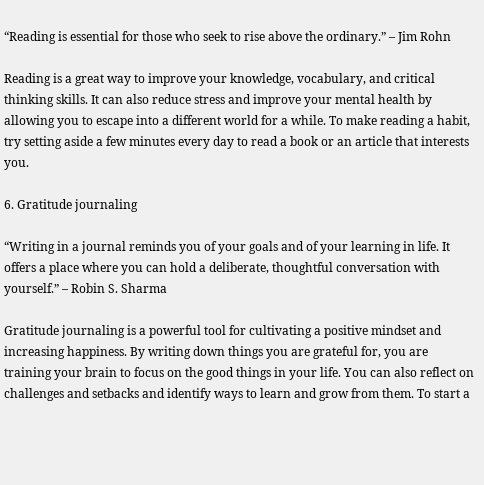“Reading is essential for those who seek to rise above the ordinary.” – Jim Rohn

Reading is a great way to improve your knowledge, vocabulary, and critical thinking skills. It can also reduce stress and improve your mental health by allowing you to escape into a different world for a while. To make reading a habit, try setting aside a few minutes every day to read a book or an article that interests you.

6. Gratitude journaling

“Writing in a journal reminds you of your goals and of your learning in life. It offers a place where you can hold a deliberate, thoughtful conversation with yourself.” – Robin S. Sharma

Gratitude journaling is a powerful tool for cultivating a positive mindset and increasing happiness. By writing down things you are grateful for, you are training your brain to focus on the good things in your life. You can also reflect on challenges and setbacks and identify ways to learn and grow from them. To start a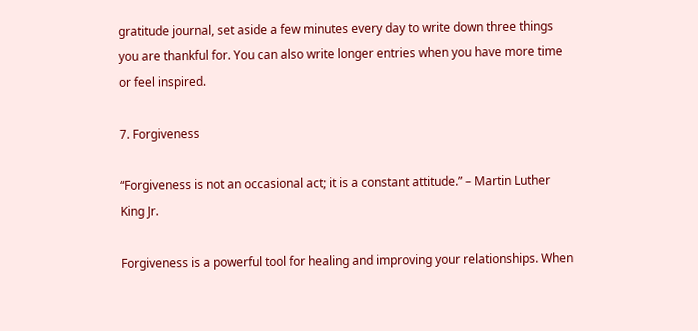gratitude journal, set aside a few minutes every day to write down three things you are thankful for. You can also write longer entries when you have more time or feel inspired.

7. Forgiveness

“Forgiveness is not an occasional act; it is a constant attitude.” – Martin Luther King Jr.

Forgiveness is a powerful tool for healing and improving your relationships. When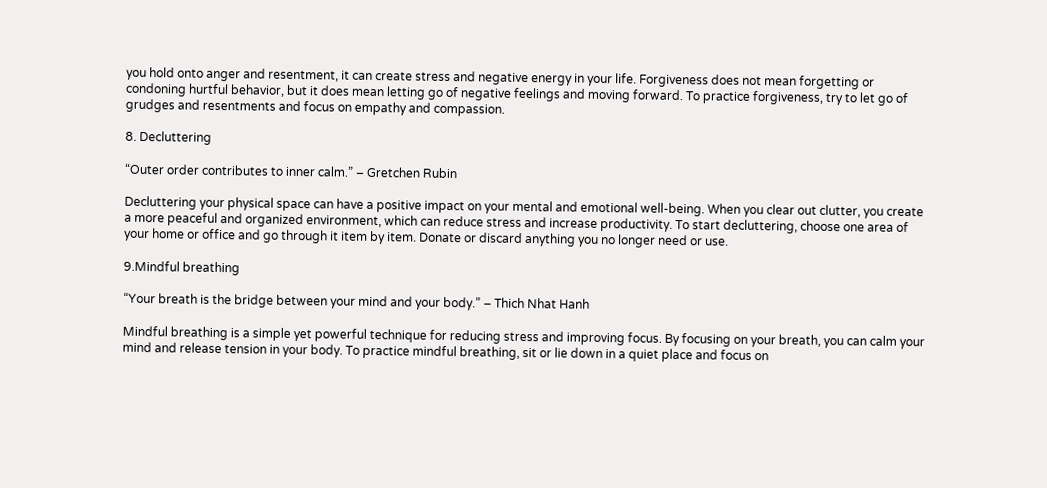you hold onto anger and resentment, it can create stress and negative energy in your life. Forgiveness does not mean forgetting or condoning hurtful behavior, but it does mean letting go of negative feelings and moving forward. To practice forgiveness, try to let go of grudges and resentments and focus on empathy and compassion.

8. Decluttering

“Outer order contributes to inner calm.” – Gretchen Rubin

Decluttering your physical space can have a positive impact on your mental and emotional well-being. When you clear out clutter, you create a more peaceful and organized environment, which can reduce stress and increase productivity. To start decluttering, choose one area of your home or office and go through it item by item. Donate or discard anything you no longer need or use.

9.Mindful breathing

“Your breath is the bridge between your mind and your body.” – Thich Nhat Hanh

Mindful breathing is a simple yet powerful technique for reducing stress and improving focus. By focusing on your breath, you can calm your mind and release tension in your body. To practice mindful breathing, sit or lie down in a quiet place and focus on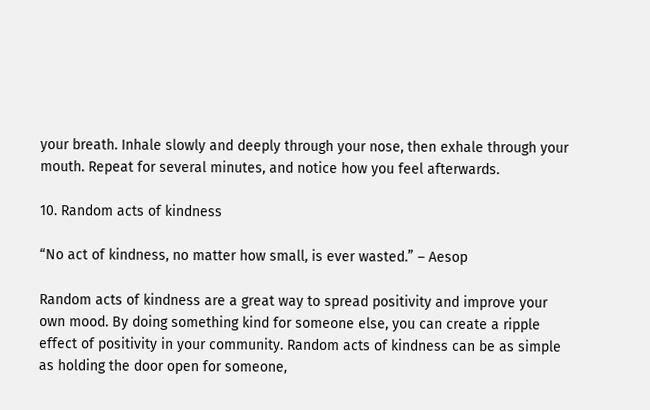your breath. Inhale slowly and deeply through your nose, then exhale through your mouth. Repeat for several minutes, and notice how you feel afterwards.

10. Random acts of kindness

“No act of kindness, no matter how small, is ever wasted.” – Aesop

Random acts of kindness are a great way to spread positivity and improve your own mood. By doing something kind for someone else, you can create a ripple effect of positivity in your community. Random acts of kindness can be as simple as holding the door open for someone,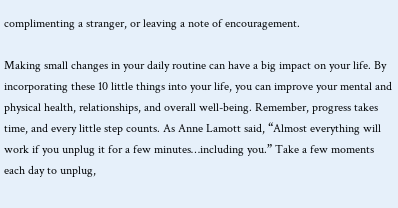complimenting a stranger, or leaving a note of encouragement.

Making small changes in your daily routine can have a big impact on your life. By incorporating these 10 little things into your life, you can improve your mental and physical health, relationships, and overall well-being. Remember, progress takes time, and every little step counts. As Anne Lamott said, “Almost everything will work if you unplug it for a few minutes…including you.” Take a few moments each day to unplug,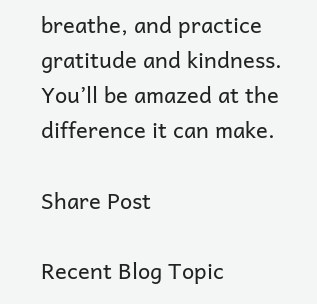breathe, and practice gratitude and kindness. You’ll be amazed at the difference it can make.

Share Post

Recent Blog Topic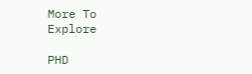More To Explore

PHD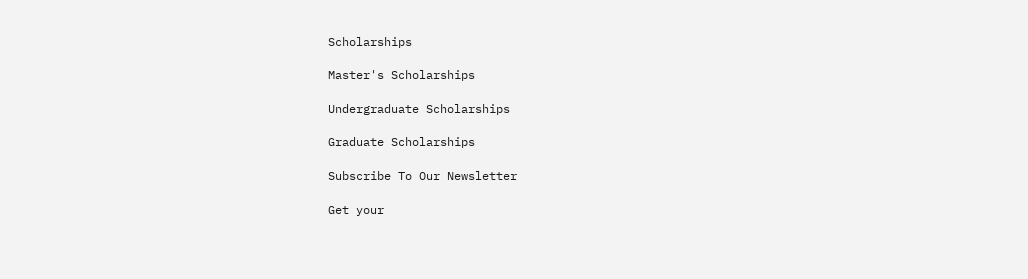Scholarships

Master's Scholarships

Undergraduate Scholarships

Graduate Scholarships

Subscribe To Our Newsletter

Get your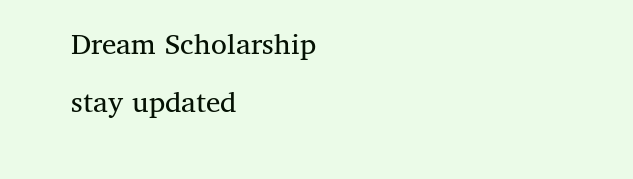Dream Scholarship stay updated